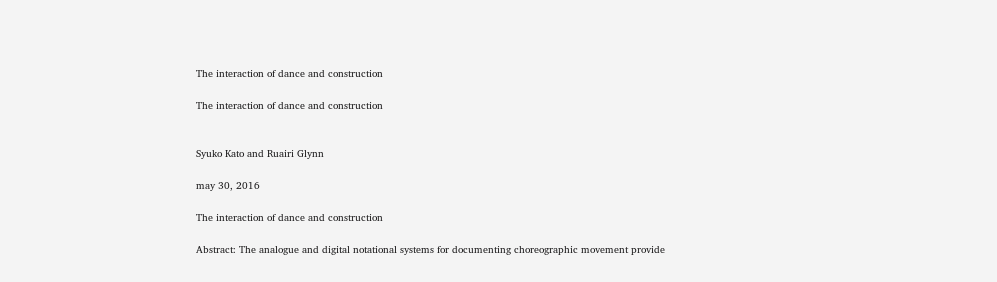The interaction of dance and construction

The interaction of dance and construction


Syuko Kato and Ruairi Glynn

may 30, 2016

The interaction of dance and construction

Abstract: The analogue and digital notational systems for documenting choreographic movement provide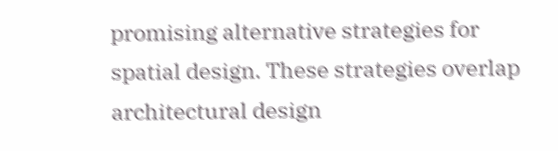promising alternative strategies for spatial design. These strategies overlap architectural design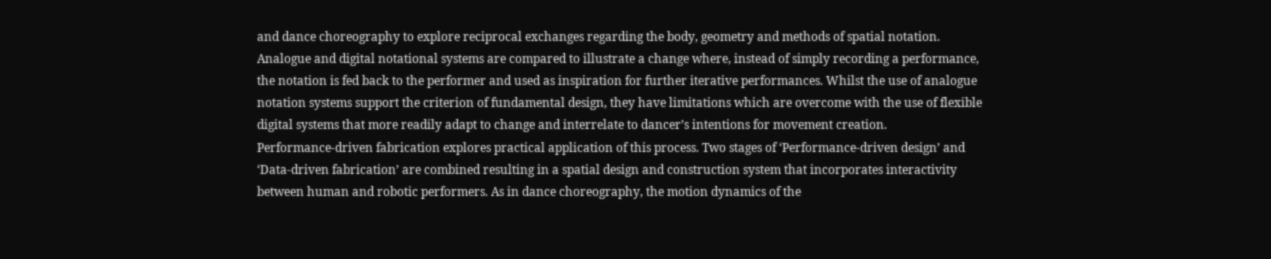and dance choreography to explore reciprocal exchanges regarding the body, geometry and methods of spatial notation.
Analogue and digital notational systems are compared to illustrate a change where, instead of simply recording a performance, the notation is fed back to the performer and used as inspiration for further iterative performances. Whilst the use of analogue notation systems support the criterion of fundamental design, they have limitations which are overcome with the use of flexible digital systems that more readily adapt to change and interrelate to dancer’s intentions for movement creation.
Performance-driven fabrication explores practical application of this process. Two stages of ‘Performance-driven design’ and ‘Data-driven fabrication’ are combined resulting in a spatial design and construction system that incorporates interactivity between human and robotic performers. As in dance choreography, the motion dynamics of the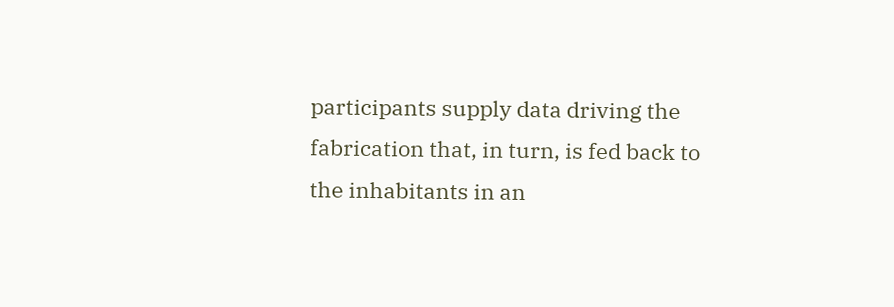participants supply data driving the fabrication that, in turn, is fed back to the inhabitants in an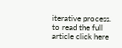iterative process.
to read the full article click here